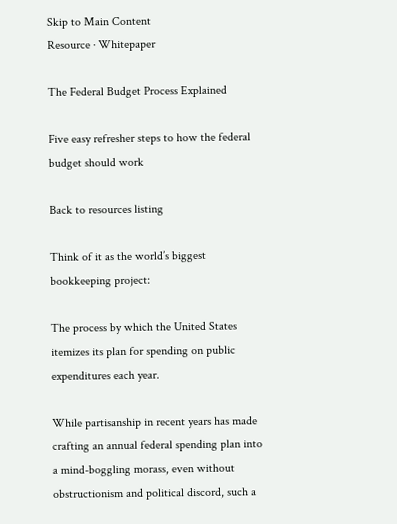Skip to Main Content
Resource · Whitepaper

The Federal Budget Process Explained

Five easy refresher steps to how the federal budget should work

Back to resources listing

Think of it as the world’s biggest bookkeeping project:

The process by which the United States itemizes its plan for spending on public expenditures each year.

While partisanship in recent years has made crafting an annual federal spending plan into a mind-boggling morass, even without obstructionism and political discord, such a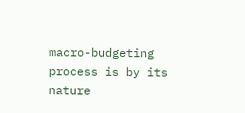macro-budgeting process is by its nature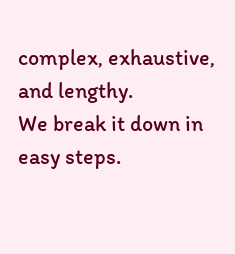complex, exhaustive, and lengthy.
We break it down in easy steps.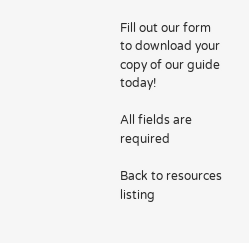Fill out our form to download your copy of our guide today!

All fields are required

Back to resources listing